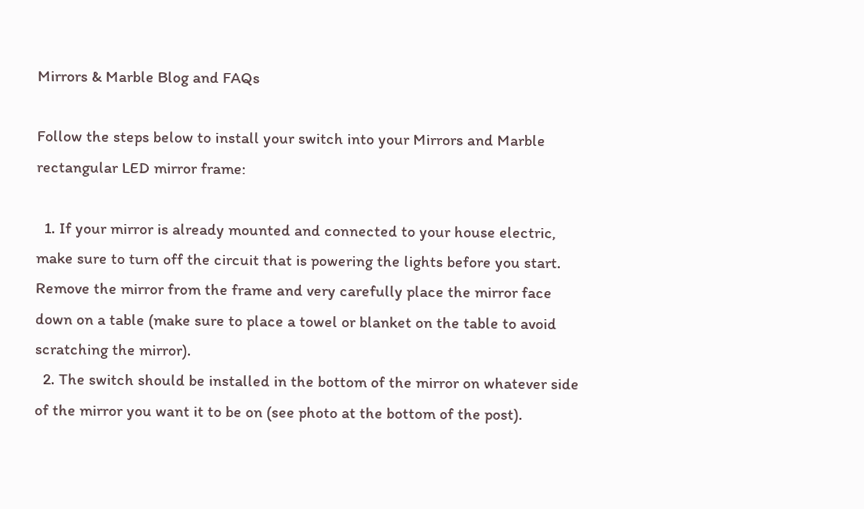Mirrors & Marble Blog and FAQs

Follow the steps below to install your switch into your Mirrors and Marble rectangular LED mirror frame:

  1. If your mirror is already mounted and connected to your house electric, make sure to turn off the circuit that is powering the lights before you start. Remove the mirror from the frame and very carefully place the mirror face down on a table (make sure to place a towel or blanket on the table to avoid scratching the mirror).
  2. The switch should be installed in the bottom of the mirror on whatever side of the mirror you want it to be on (see photo at the bottom of the post).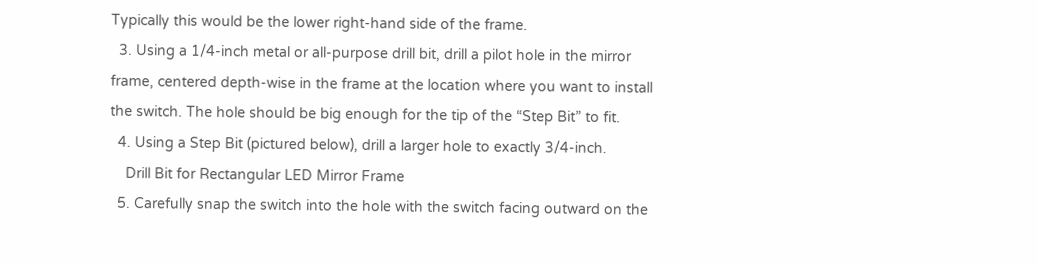Typically this would be the lower right-hand side of the frame.
  3. Using a 1/4-inch metal or all-purpose drill bit, drill a pilot hole in the mirror frame, centered depth-wise in the frame at the location where you want to install the switch. The hole should be big enough for the tip of the “Step Bit” to fit.
  4. Using a Step Bit (pictured below), drill a larger hole to exactly 3/4-inch.
    Drill Bit for Rectangular LED Mirror Frame
  5. Carefully snap the switch into the hole with the switch facing outward on the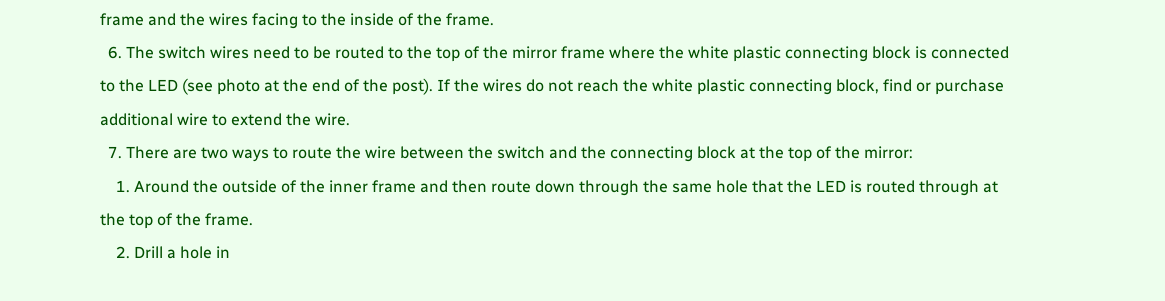frame and the wires facing to the inside of the frame.
  6. The switch wires need to be routed to the top of the mirror frame where the white plastic connecting block is connected to the LED (see photo at the end of the post). If the wires do not reach the white plastic connecting block, find or purchase additional wire to extend the wire.
  7. There are two ways to route the wire between the switch and the connecting block at the top of the mirror:
    1. Around the outside of the inner frame and then route down through the same hole that the LED is routed through at the top of the frame.
    2. Drill a hole in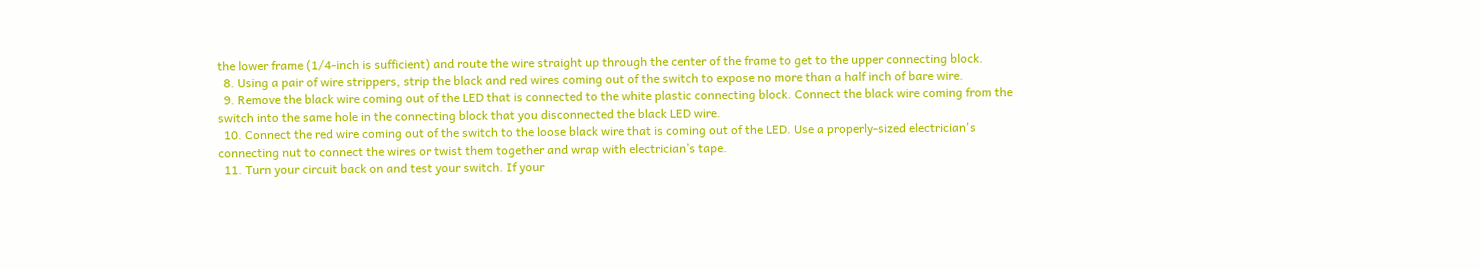the lower frame (1/4-inch is sufficient) and route the wire straight up through the center of the frame to get to the upper connecting block.
  8. Using a pair of wire strippers, strip the black and red wires coming out of the switch to expose no more than a half inch of bare wire.
  9. Remove the black wire coming out of the LED that is connected to the white plastic connecting block. Connect the black wire coming from the switch into the same hole in the connecting block that you disconnected the black LED wire.
  10. Connect the red wire coming out of the switch to the loose black wire that is coming out of the LED. Use a properly-sized electrician's connecting nut to connect the wires or twist them together and wrap with electrician’s tape.
  11. Turn your circuit back on and test your switch. If your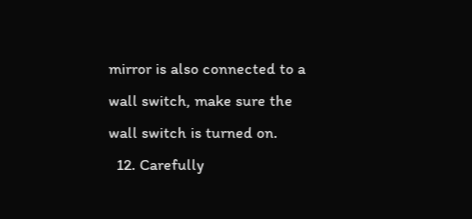mirror is also connected to a wall switch, make sure the wall switch is turned on.
  12. Carefully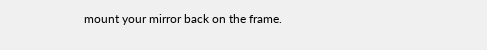mount your mirror back on the frame.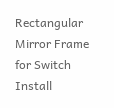Rectangular Mirror Frame for Switch Install